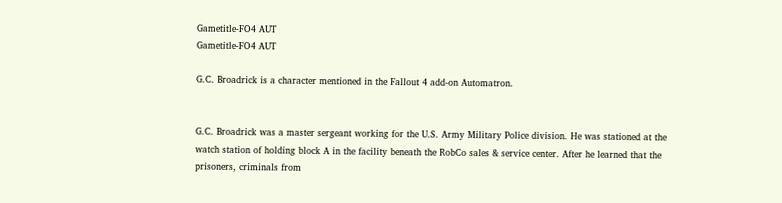Gametitle-FO4 AUT
Gametitle-FO4 AUT

G.C. Broadrick is a character mentioned in the Fallout 4 add-on Automatron.


G.C. Broadrick was a master sergeant working for the U.S. Army Military Police division. He was stationed at the watch station of holding block A in the facility beneath the RobCo sales & service center. After he learned that the prisoners, criminals from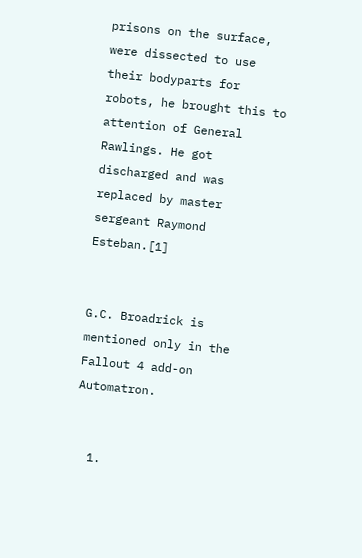prisons on the surface, were dissected to use their bodyparts for robots, he brought this to attention of General Rawlings. He got discharged and was replaced by master sergeant Raymond Esteban.[1]


G.C. Broadrick is mentioned only in the Fallout 4 add-on Automatron.


  1.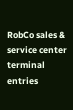RobCo sales & service center terminal entries